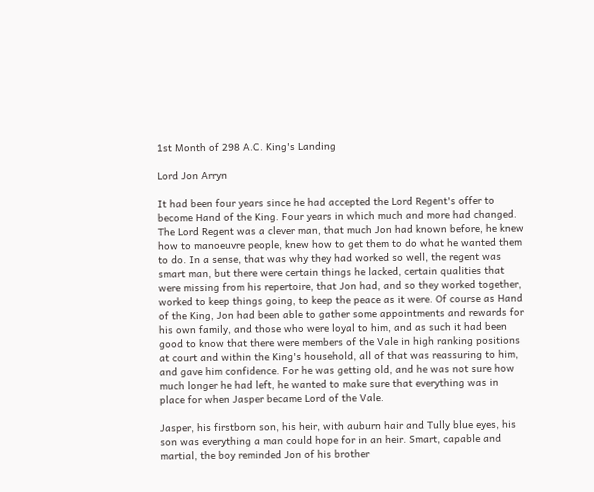1st Month of 298 A.C. King's Landing

Lord Jon Arryn

It had been four years since he had accepted the Lord Regent's offer to become Hand of the King. Four years in which much and more had changed. The Lord Regent was a clever man, that much Jon had known before, he knew how to manoeuvre people, knew how to get them to do what he wanted them to do. In a sense, that was why they had worked so well, the regent was smart man, but there were certain things he lacked, certain qualities that were missing from his repertoire, that Jon had, and so they worked together, worked to keep things going, to keep the peace as it were. Of course as Hand of the King, Jon had been able to gather some appointments and rewards for his own family, and those who were loyal to him, and as such it had been good to know that there were members of the Vale in high ranking positions at court and within the King's household, all of that was reassuring to him, and gave him confidence. For he was getting old, and he was not sure how much longer he had left, he wanted to make sure that everything was in place for when Jasper became Lord of the Vale.

Jasper, his firstborn son, his heir, with auburn hair and Tully blue eyes, his son was everything a man could hope for in an heir. Smart, capable and martial, the boy reminded Jon of his brother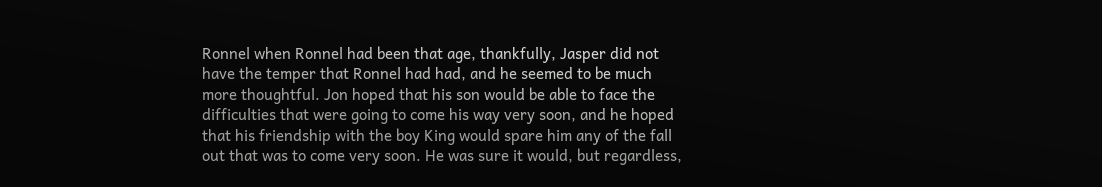Ronnel when Ronnel had been that age, thankfully, Jasper did not have the temper that Ronnel had had, and he seemed to be much more thoughtful. Jon hoped that his son would be able to face the difficulties that were going to come his way very soon, and he hoped that his friendship with the boy King would spare him any of the fall out that was to come very soon. He was sure it would, but regardless,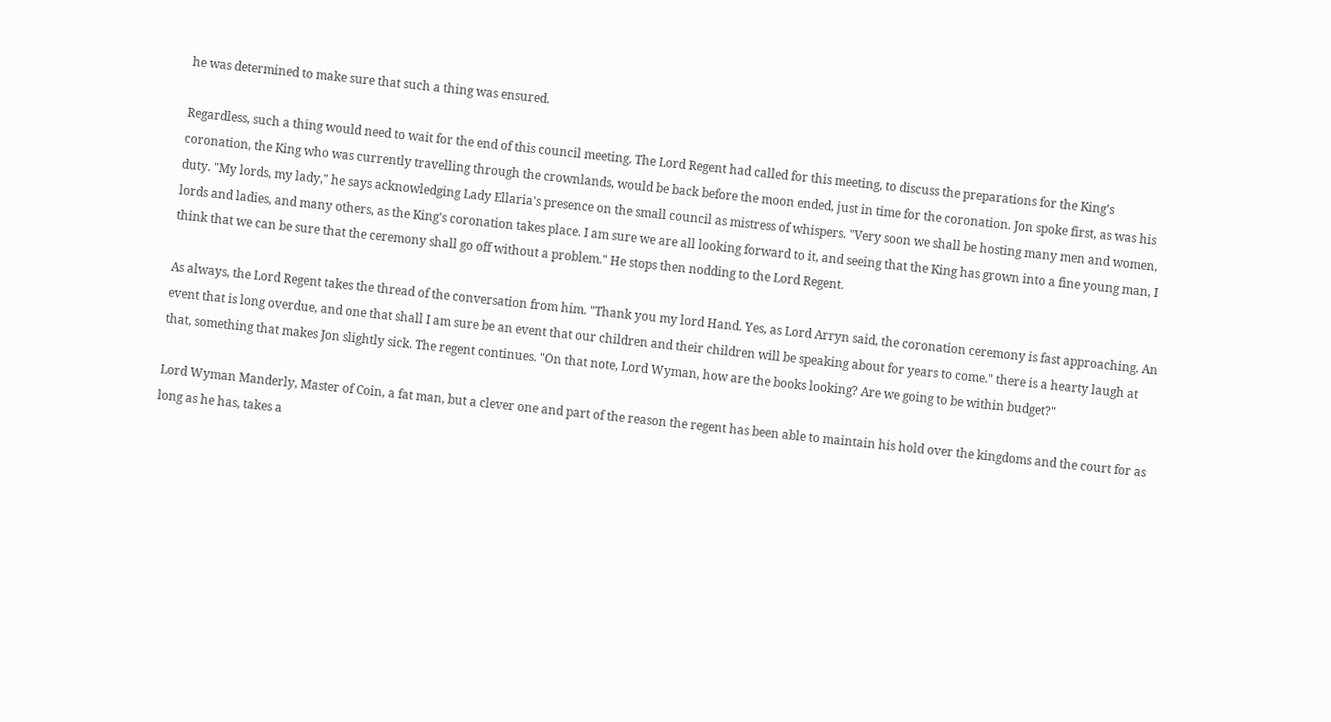he was determined to make sure that such a thing was ensured.

Regardless, such a thing would need to wait for the end of this council meeting. The Lord Regent had called for this meeting, to discuss the preparations for the King's coronation, the King who was currently travelling through the crownlands, would be back before the moon ended, just in time for the coronation. Jon spoke first, as was his duty. "My lords, my lady," he says acknowledging Lady Ellaria's presence on the small council as mistress of whispers. "Very soon we shall be hosting many men and women, lords and ladies, and many others, as the King's coronation takes place. I am sure we are all looking forward to it, and seeing that the King has grown into a fine young man, I think that we can be sure that the ceremony shall go off without a problem." He stops then nodding to the Lord Regent.

As always, the Lord Regent takes the thread of the conversation from him. "Thank you my lord Hand. Yes, as Lord Arryn said, the coronation ceremony is fast approaching. An event that is long overdue, and one that shall I am sure be an event that our children and their children will be speaking about for years to come." there is a hearty laugh at that, something that makes Jon slightly sick. The regent continues. "On that note, Lord Wyman, how are the books looking? Are we going to be within budget?"

Lord Wyman Manderly, Master of Coin, a fat man, but a clever one and part of the reason the regent has been able to maintain his hold over the kingdoms and the court for as long as he has, takes a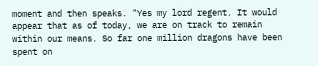moment and then speaks. "Yes my lord regent. It would appear that as of today, we are on track to remain within our means. So far one million dragons have been spent on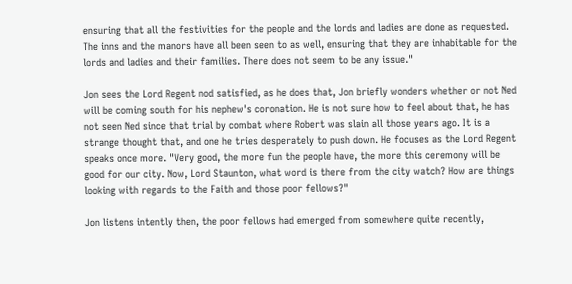ensuring that all the festivities for the people and the lords and ladies are done as requested. The inns and the manors have all been seen to as well, ensuring that they are inhabitable for the lords and ladies and their families. There does not seem to be any issue."

Jon sees the Lord Regent nod satisfied, as he does that, Jon briefly wonders whether or not Ned will be coming south for his nephew's coronation. He is not sure how to feel about that, he has not seen Ned since that trial by combat where Robert was slain all those years ago. It is a strange thought that, and one he tries desperately to push down. He focuses as the Lord Regent speaks once more. "Very good, the more fun the people have, the more this ceremony will be good for our city. Now, Lord Staunton, what word is there from the city watch? How are things looking with regards to the Faith and those poor fellows?"

Jon listens intently then, the poor fellows had emerged from somewhere quite recently,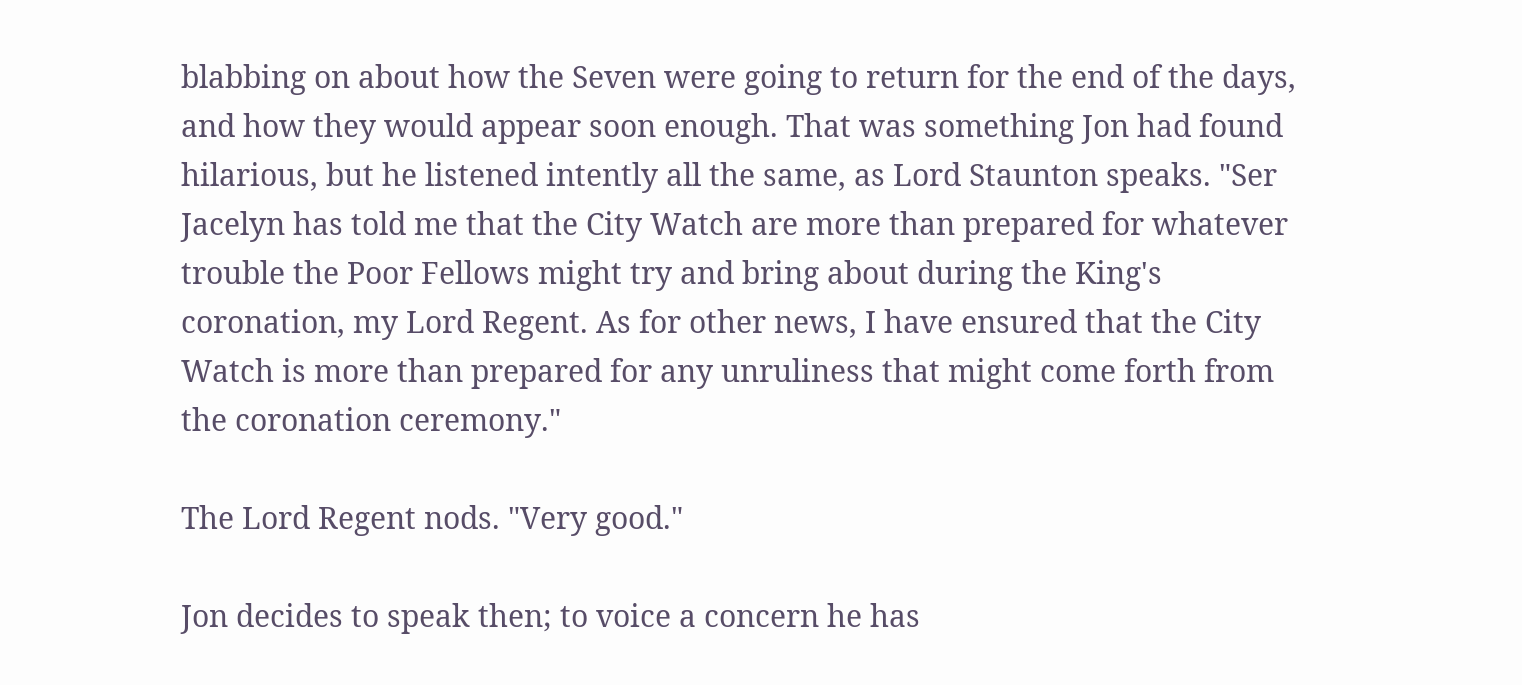blabbing on about how the Seven were going to return for the end of the days, and how they would appear soon enough. That was something Jon had found hilarious, but he listened intently all the same, as Lord Staunton speaks. "Ser Jacelyn has told me that the City Watch are more than prepared for whatever trouble the Poor Fellows might try and bring about during the King's coronation, my Lord Regent. As for other news, I have ensured that the City Watch is more than prepared for any unruliness that might come forth from the coronation ceremony."

The Lord Regent nods. "Very good."

Jon decides to speak then; to voice a concern he has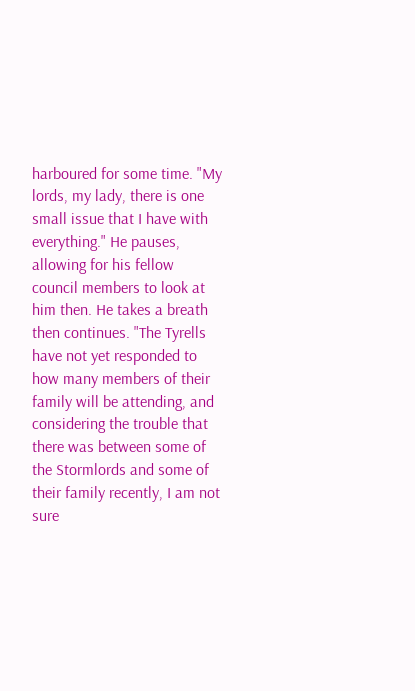harboured for some time. "My lords, my lady, there is one small issue that I have with everything." He pauses, allowing for his fellow council members to look at him then. He takes a breath then continues. "The Tyrells have not yet responded to how many members of their family will be attending, and considering the trouble that there was between some of the Stormlords and some of their family recently, I am not sure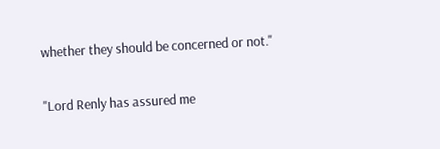whether they should be concerned or not."

"Lord Renly has assured me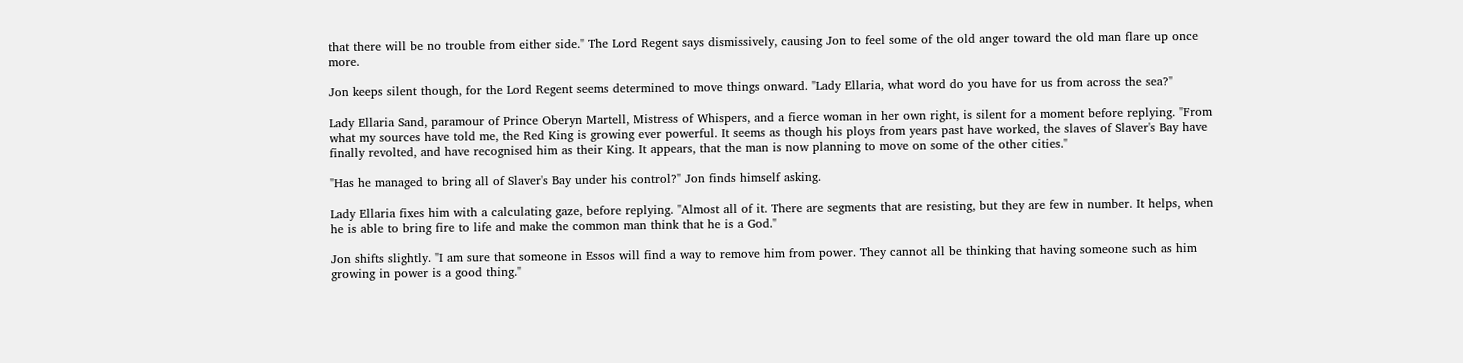that there will be no trouble from either side." The Lord Regent says dismissively, causing Jon to feel some of the old anger toward the old man flare up once more.

Jon keeps silent though, for the Lord Regent seems determined to move things onward. "Lady Ellaria, what word do you have for us from across the sea?"

Lady Ellaria Sand, paramour of Prince Oberyn Martell, Mistress of Whispers, and a fierce woman in her own right, is silent for a moment before replying. "From what my sources have told me, the Red King is growing ever powerful. It seems as though his ploys from years past have worked, the slaves of Slaver's Bay have finally revolted, and have recognised him as their King. It appears, that the man is now planning to move on some of the other cities."

"Has he managed to bring all of Slaver's Bay under his control?" Jon finds himself asking.

Lady Ellaria fixes him with a calculating gaze, before replying. "Almost all of it. There are segments that are resisting, but they are few in number. It helps, when he is able to bring fire to life and make the common man think that he is a God."

Jon shifts slightly. "I am sure that someone in Essos will find a way to remove him from power. They cannot all be thinking that having someone such as him growing in power is a good thing."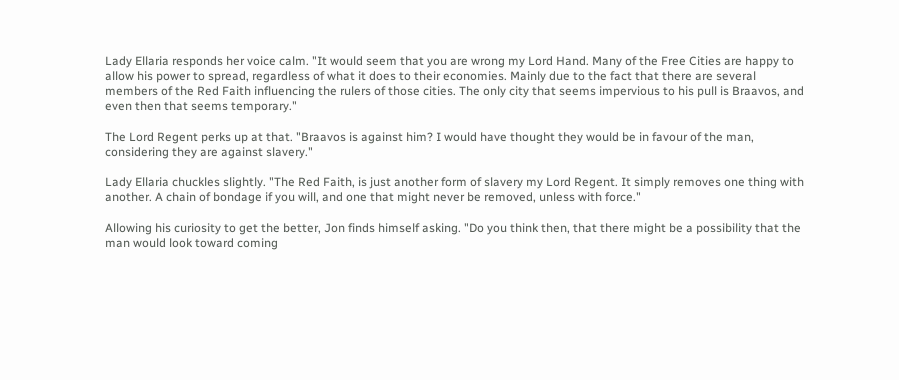Lady Ellaria responds her voice calm. "It would seem that you are wrong my Lord Hand. Many of the Free Cities are happy to allow his power to spread, regardless of what it does to their economies. Mainly due to the fact that there are several members of the Red Faith influencing the rulers of those cities. The only city that seems impervious to his pull is Braavos, and even then that seems temporary."

The Lord Regent perks up at that. "Braavos is against him? I would have thought they would be in favour of the man, considering they are against slavery."

Lady Ellaria chuckles slightly. "The Red Faith, is just another form of slavery my Lord Regent. It simply removes one thing with another. A chain of bondage if you will, and one that might never be removed, unless with force."

Allowing his curiosity to get the better, Jon finds himself asking. "Do you think then, that there might be a possibility that the man would look toward coming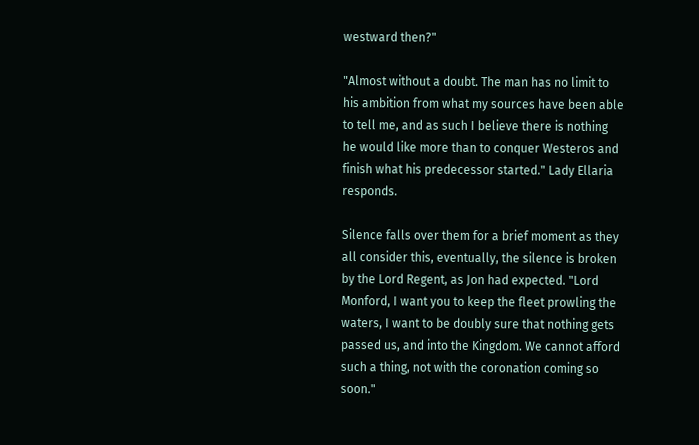westward then?"

"Almost without a doubt. The man has no limit to his ambition from what my sources have been able to tell me, and as such I believe there is nothing he would like more than to conquer Westeros and finish what his predecessor started." Lady Ellaria responds.

Silence falls over them for a brief moment as they all consider this, eventually, the silence is broken by the Lord Regent, as Jon had expected. "Lord Monford, I want you to keep the fleet prowling the waters, I want to be doubly sure that nothing gets passed us, and into the Kingdom. We cannot afford such a thing, not with the coronation coming so soon."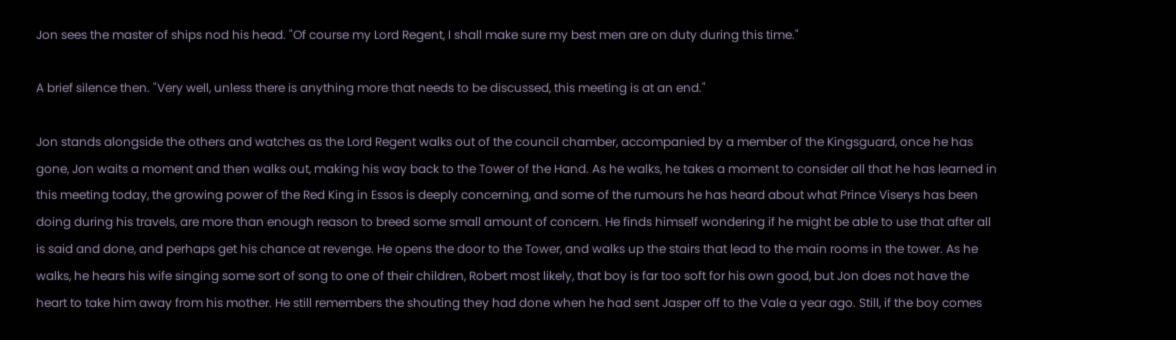Jon sees the master of ships nod his head. "Of course my Lord Regent, I shall make sure my best men are on duty during this time."

A brief silence then. "Very well, unless there is anything more that needs to be discussed, this meeting is at an end."

Jon stands alongside the others and watches as the Lord Regent walks out of the council chamber, accompanied by a member of the Kingsguard, once he has gone, Jon waits a moment and then walks out, making his way back to the Tower of the Hand. As he walks, he takes a moment to consider all that he has learned in this meeting today, the growing power of the Red King in Essos is deeply concerning, and some of the rumours he has heard about what Prince Viserys has been doing during his travels, are more than enough reason to breed some small amount of concern. He finds himself wondering if he might be able to use that after all is said and done, and perhaps get his chance at revenge. He opens the door to the Tower, and walks up the stairs that lead to the main rooms in the tower. As he walks, he hears his wife singing some sort of song to one of their children, Robert most likely, that boy is far too soft for his own good, but Jon does not have the heart to take him away from his mother. He still remembers the shouting they had done when he had sent Jasper off to the Vale a year ago. Still, if the boy comes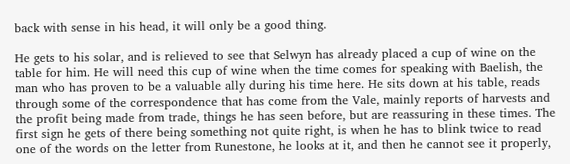back with sense in his head, it will only be a good thing.

He gets to his solar, and is relieved to see that Selwyn has already placed a cup of wine on the table for him. He will need this cup of wine when the time comes for speaking with Baelish, the man who has proven to be a valuable ally during his time here. He sits down at his table, reads through some of the correspondence that has come from the Vale, mainly reports of harvests and the profit being made from trade, things he has seen before, but are reassuring in these times. The first sign he gets of there being something not quite right, is when he has to blink twice to read one of the words on the letter from Runestone, he looks at it, and then he cannot see it properly,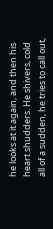he looks at it again, and then his heart shudders. He shivers, cold all of a sudden, he tries to call out,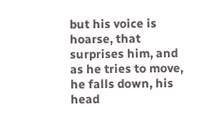but his voice is hoarse, that surprises him, and as he tries to move, he falls down, his head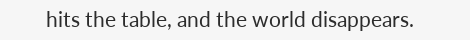hits the table, and the world disappears.